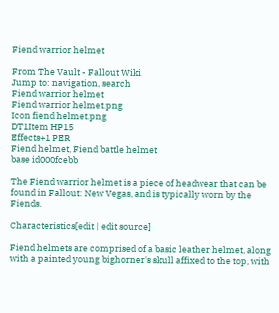Fiend warrior helmet

From The Vault - Fallout Wiki
Jump to: navigation, search
Fiend warrior helmet
Fiend warrior helmet.png
Icon fiend helmet.png
DT1Item HP15
Effects+1 PER
Fiend helmet, Fiend battle helmet
base id000fcebb

The Fiend warrior helmet is a piece of headwear that can be found in Fallout: New Vegas, and is typically worn by the Fiends.

Characteristics[edit | edit source]

Fiend helmets are comprised of a basic leather helmet, along with a painted young bighorner's skull affixed to the top, with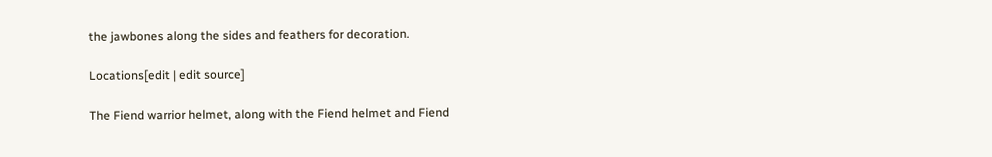the jawbones along the sides and feathers for decoration.

Locations[edit | edit source]

The Fiend warrior helmet, along with the Fiend helmet and Fiend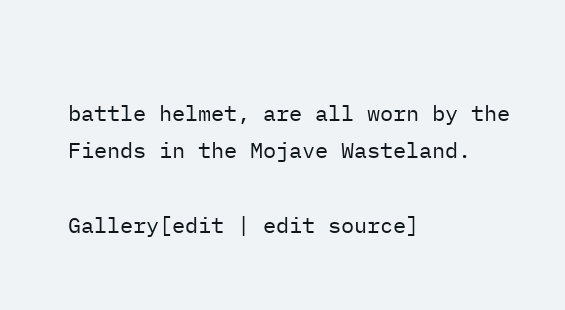battle helmet, are all worn by the Fiends in the Mojave Wasteland.

Gallery[edit | edit source]